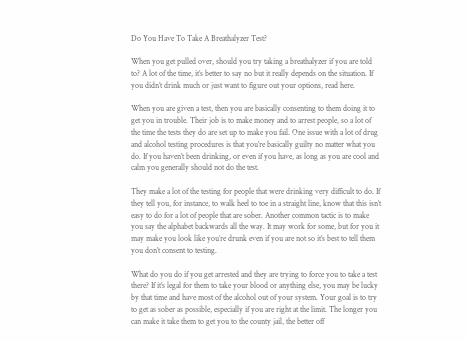Do You Have To Take A Breathalyzer Test?

When you get pulled over, should you try taking a breathalyzer if you are told to? A lot of the time, it’s better to say no but it really depends on the situation. If you didn’t drink much or just want to figure out your options, read here.

When you are given a test, then you are basically consenting to them doing it to get you in trouble. Their job is to make money and to arrest people, so a lot of the time the tests they do are set up to make you fail. One issue with a lot of drug and alcohol testing procedures is that you’re basically guilty no matter what you do. If you haven’t been drinking, or even if you have, as long as you are cool and calm you generally should not do the test.

They make a lot of the testing for people that were drinking very difficult to do. If they tell you, for instance, to walk heel to toe in a straight line, know that this isn’t easy to do for a lot of people that are sober. Another common tactic is to make you say the alphabet backwards all the way. It may work for some, but for you it may make you look like you’re drunk even if you are not so it’s best to tell them you don’t consent to testing.

What do you do if you get arrested and they are trying to force you to take a test there? If it’s legal for them to take your blood or anything else, you may be lucky by that time and have most of the alcohol out of your system. Your goal is to try to get as sober as possible, especially if you are right at the limit. The longer you can make it take them to get you to the county jail, the better off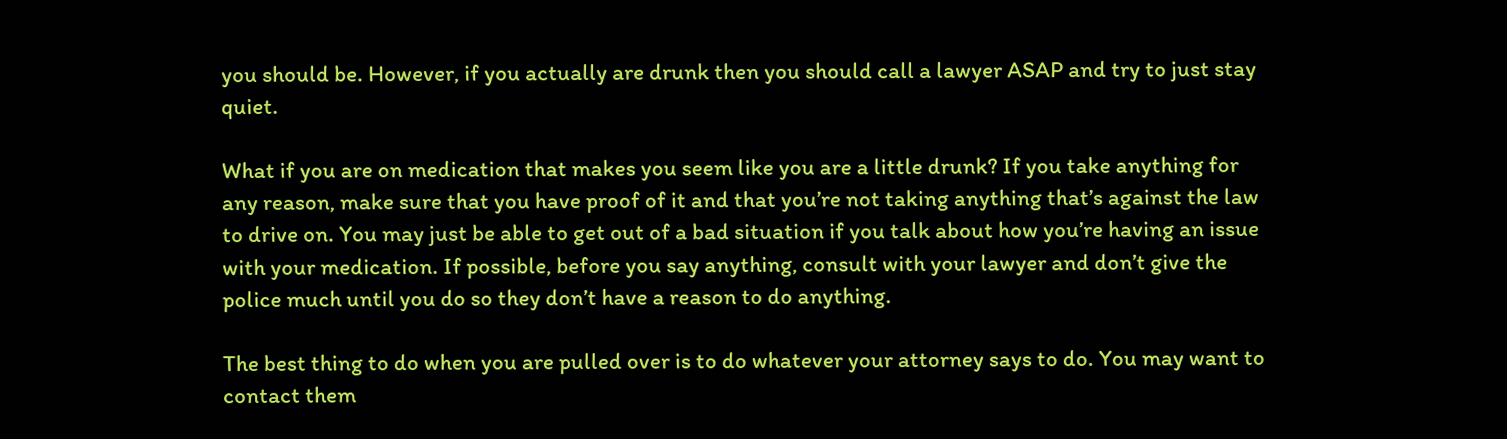you should be. However, if you actually are drunk then you should call a lawyer ASAP and try to just stay quiet.

What if you are on medication that makes you seem like you are a little drunk? If you take anything for any reason, make sure that you have proof of it and that you’re not taking anything that’s against the law to drive on. You may just be able to get out of a bad situation if you talk about how you’re having an issue with your medication. If possible, before you say anything, consult with your lawyer and don’t give the police much until you do so they don’t have a reason to do anything.

The best thing to do when you are pulled over is to do whatever your attorney says to do. You may want to contact them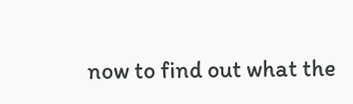now to find out what the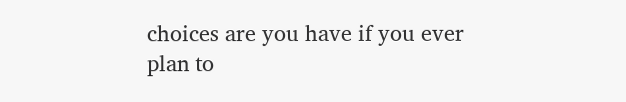choices are you have if you ever plan to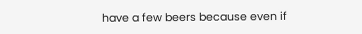have a few beers because even if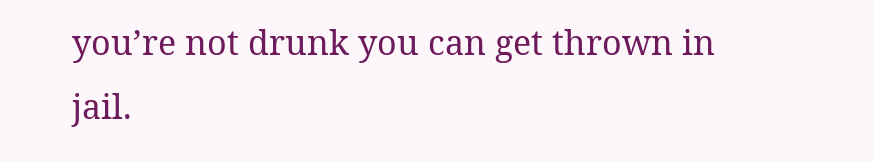you’re not drunk you can get thrown in jail.